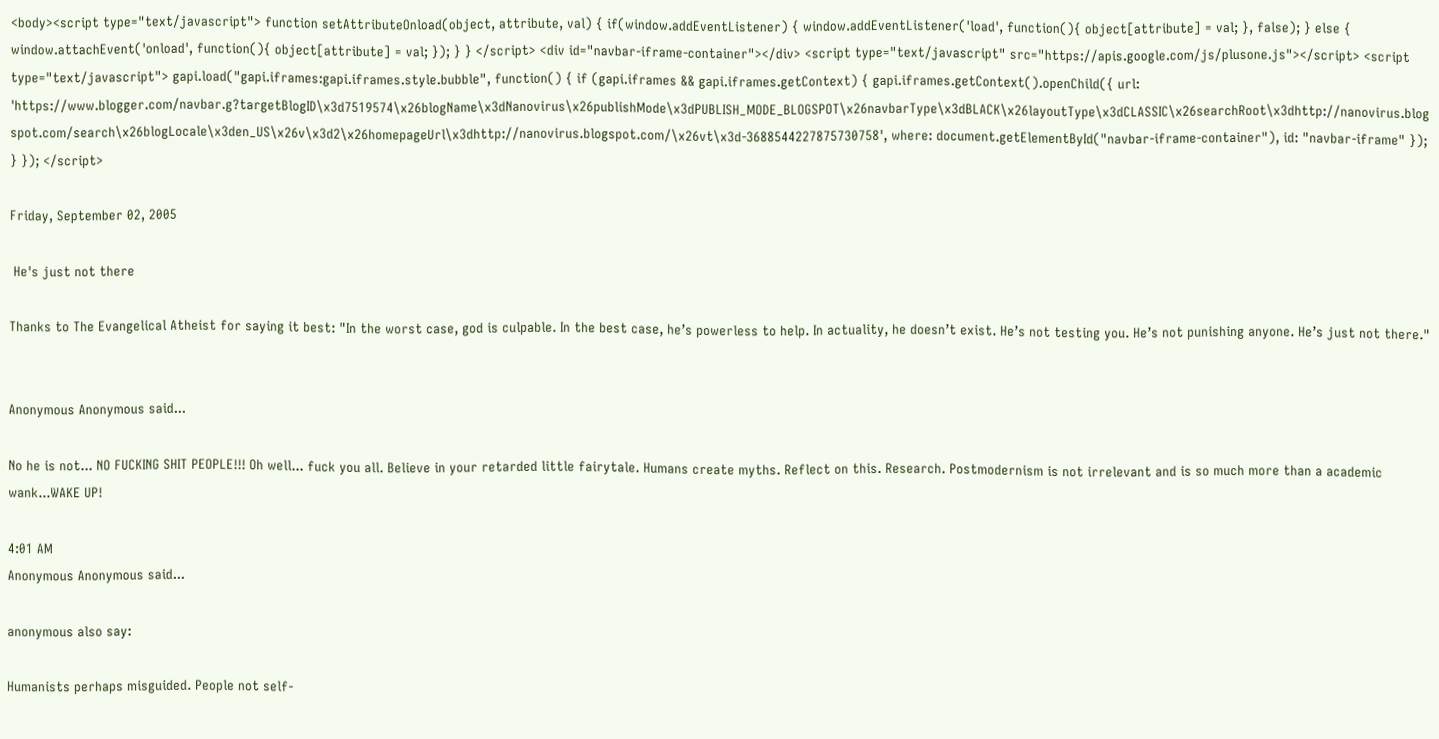<body><script type="text/javascript"> function setAttributeOnload(object, attribute, val) { if(window.addEventListener) { window.addEventListener('load', function(){ object[attribute] = val; }, false); } else { window.attachEvent('onload', function(){ object[attribute] = val; }); } } </script> <div id="navbar-iframe-container"></div> <script type="text/javascript" src="https://apis.google.com/js/plusone.js"></script> <script type="text/javascript"> gapi.load("gapi.iframes:gapi.iframes.style.bubble", function() { if (gapi.iframes && gapi.iframes.getContext) { gapi.iframes.getContext().openChild({ url: 'https://www.blogger.com/navbar.g?targetBlogID\x3d7519574\x26blogName\x3dNanovirus\x26publishMode\x3dPUBLISH_MODE_BLOGSPOT\x26navbarType\x3dBLACK\x26layoutType\x3dCLASSIC\x26searchRoot\x3dhttp://nanovirus.blogspot.com/search\x26blogLocale\x3den_US\x26v\x3d2\x26homepageUrl\x3dhttp://nanovirus.blogspot.com/\x26vt\x3d-3688544227875730758', where: document.getElementById("navbar-iframe-container"), id: "navbar-iframe" }); } }); </script>

Friday, September 02, 2005

 He's just not there

Thanks to The Evangelical Atheist for saying it best: "In the worst case, god is culpable. In the best case, he’s powerless to help. In actuality, he doesn’t exist. He’s not testing you. He’s not punishing anyone. He’s just not there."


Anonymous Anonymous said...

No he is not... NO FUCKING SHIT PEOPLE!!! Oh well... fuck you all. Believe in your retarded little fairytale. Humans create myths. Reflect on this. Research. Postmodernism is not irrelevant and is so much more than a academic wank...WAKE UP!

4:01 AM
Anonymous Anonymous said...

anonymous also say:

Humanists perhaps misguided. People not self-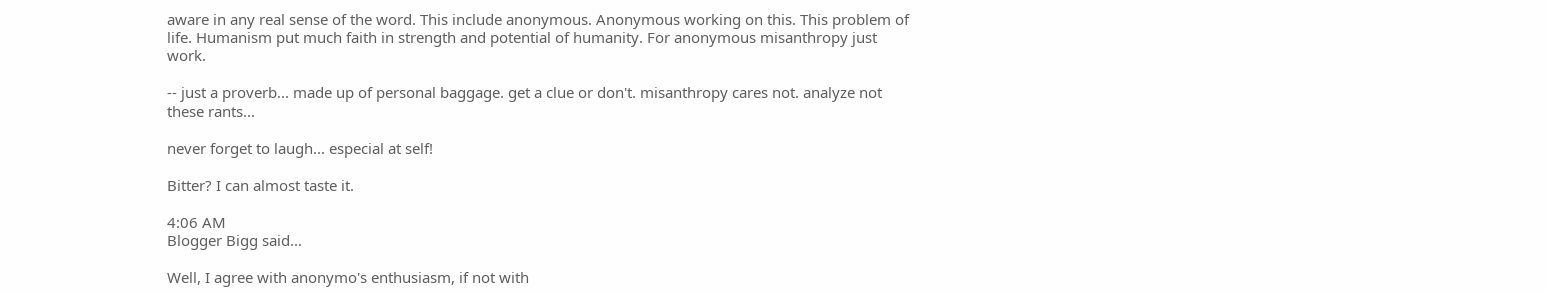aware in any real sense of the word. This include anonymous. Anonymous working on this. This problem of life. Humanism put much faith in strength and potential of humanity. For anonymous misanthropy just work.

-- just a proverb... made up of personal baggage. get a clue or don't. misanthropy cares not. analyze not these rants...

never forget to laugh... especial at self!

Bitter? I can almost taste it.

4:06 AM
Blogger Bigg said...

Well, I agree with anonymo's enthusiasm, if not with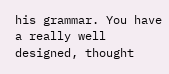his grammar. You have a really well designed, thought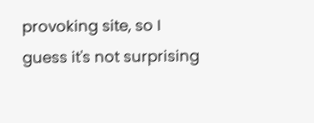provoking site, so I guess it's not surprising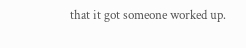that it got someone worked up.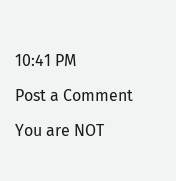10:41 PM

Post a Comment

You are NOT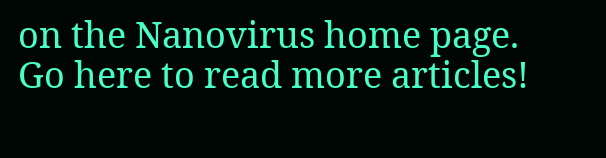on the Nanovirus home page. Go here to read more articles!